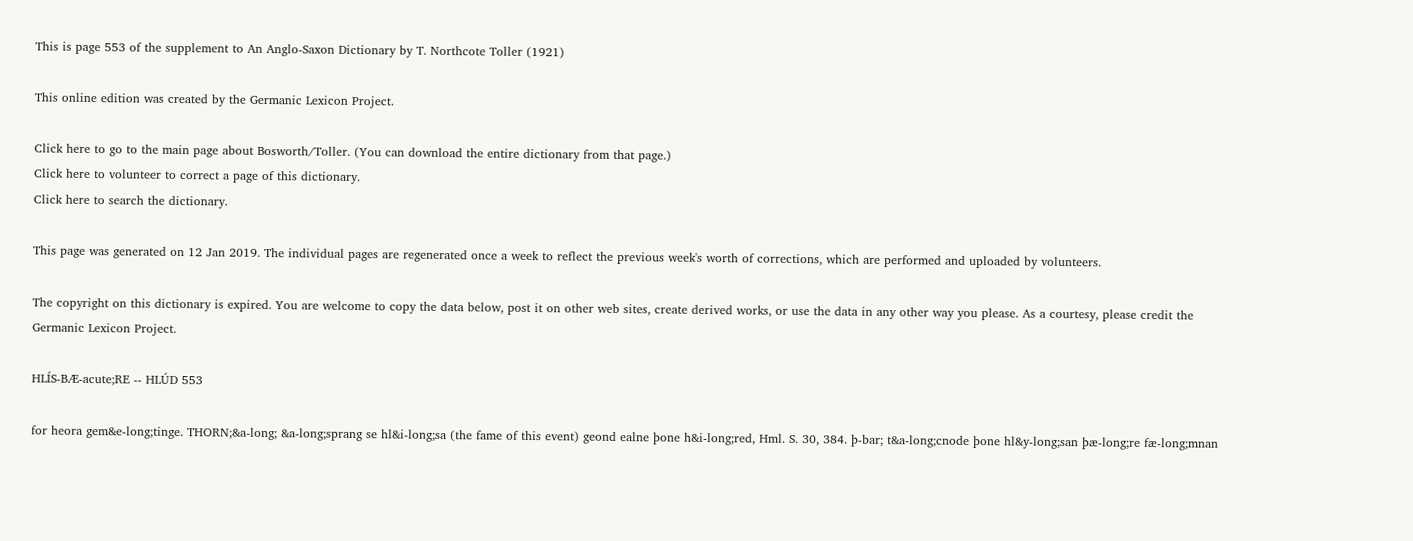This is page 553 of the supplement to An Anglo-Saxon Dictionary by T. Northcote Toller (1921)

This online edition was created by the Germanic Lexicon Project.

Click here to go to the main page about Bosworth/Toller. (You can download the entire dictionary from that page.)
Click here to volunteer to correct a page of this dictionary.
Click here to search the dictionary.

This page was generated on 12 Jan 2019. The individual pages are regenerated once a week to reflect the previous week's worth of corrections, which are performed and uploaded by volunteers.

The copyright on this dictionary is expired. You are welcome to copy the data below, post it on other web sites, create derived works, or use the data in any other way you please. As a courtesy, please credit the Germanic Lexicon Project.

HLÍS-BÆ-acute;RE -- HLÚD 553

for heora gem&e-long;tinge. THORN;&a-long; &a-long;sprang se hl&i-long;sa (the fame of this event) geond ealne þone h&i-long;red, Hml. S. 30, 384. þ-bar; t&a-long;cnode þone hl&y-long;san þæ-long;re fæ-long;mnan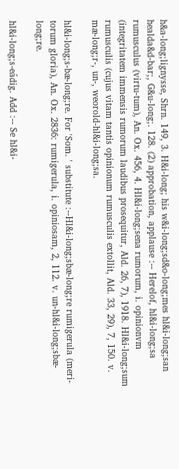h&a-long;lignysse, Shrn. 149, 3. H&i-long; his w&i-long;sd&o-long;mes hl&i-long;san healda&d-bar;, G&u-long;. 128. (2) approbation, applause :-- Herelof, hl&i-long;sa rumusculus (virtu-tum), An. Ox. 456, 4. Hl&i-long;sena rumorum, i. opinionvm (integritatem immensis rumorum laudibus prosequitur, Ald. 26, 7), 1918. Hl&i-long;sum rumusculis (cujus vitam tantis opinionum rumusculis extollit, Ald. 33, 29), 7, 150. v. mæ-long;r-, un-, weorold-hl&i-long;sa.

hl&i-long;s-bæ-long;re. For 'Som. ' substitute :--Hl&i-long;sbæ-long;re rumigerula (meri-torum gloria), An. Ox. 2836: rumigerula, i. opiniosam, 2, 112. v. un-hl&i-long;sbæ-long;re.

hl&i-long;s-eádig. Add :-- Se hl&i-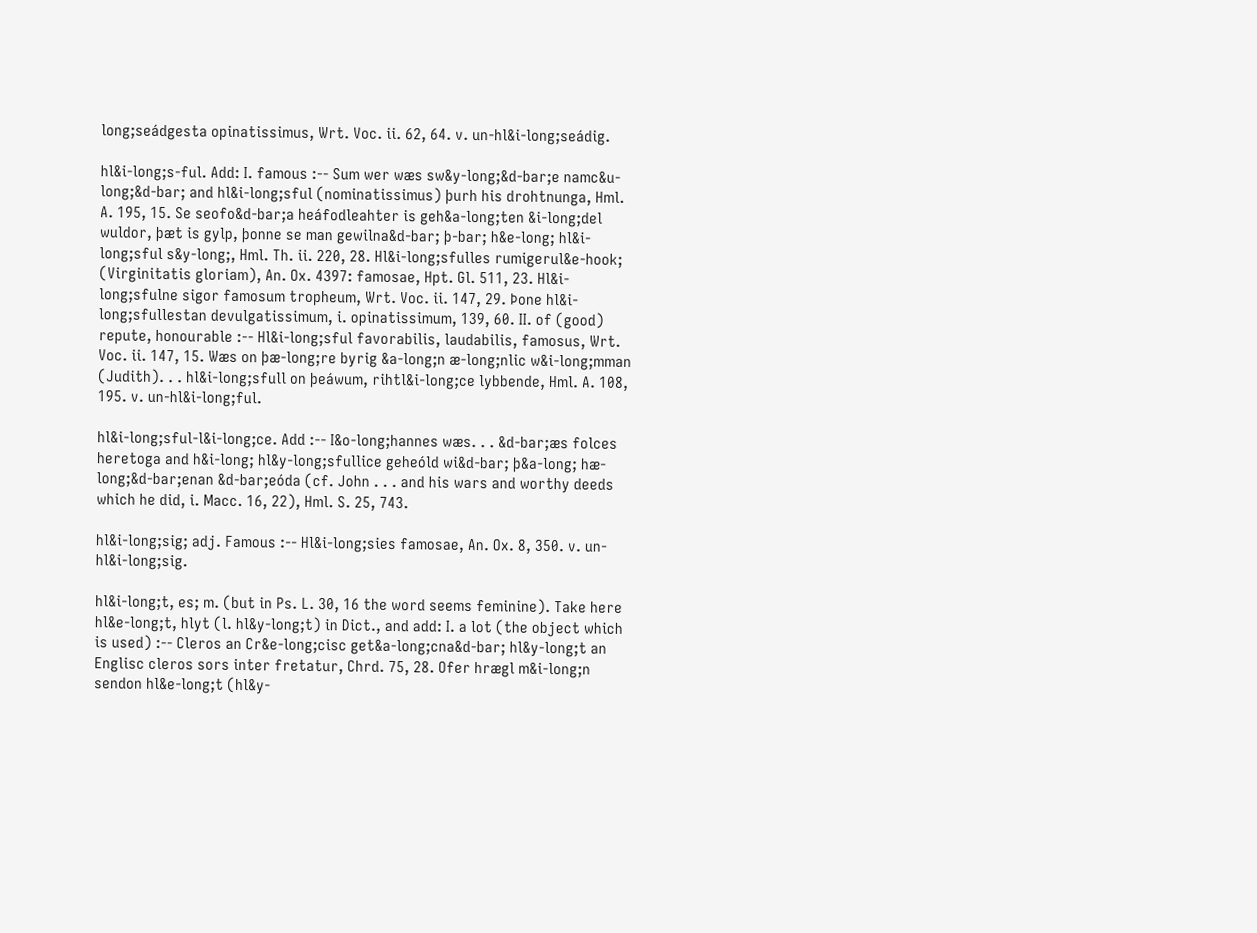long;seádgesta opinatissimus, Wrt. Voc. ii. 62, 64. v. un-hl&i-long;seádig.

hl&i-long;s-ful. Add: I. famous :-- Sum wer wæs sw&y-long;&d-bar;e namc&u-long;&d-bar; and hl&i-long;sful (nominatissimus) þurh his drohtnunga, Hml. A. 195, 15. Se seofo&d-bar;a heáfodleahter is geh&a-long;ten &i-long;del wuldor, þæt is gylp, þonne se man gewilna&d-bar; þ-bar; h&e-long; hl&i-long;sful s&y-long;, Hml. Th. ii. 220, 28. Hl&i-long;sfulles rumigerul&e-hook; (Virginitatis gloriam), An. Ox. 4397: famosae, Hpt. Gl. 511, 23. Hl&i-long;sfulne sigor famosum tropheum, Wrt. Voc. ii. 147, 29. Þone hl&i-long;sfullestan devulgatissimum, i. opinatissimum, 139, 60. II. of (good) repute, honourable :-- Hl&i-long;sful favorabilis, laudabilis, famosus, Wrt. Voc. ii. 147, 15. Wæs on þæ-long;re byrig &a-long;n æ-long;nlic w&i-long;mman (Judith). . . hl&i-long;sfull on þeáwum, rihtl&i-long;ce lybbende, Hml. A. 108, 195. v. un-hl&i-long;ful.

hl&i-long;sful-l&i-long;ce. Add :-- I&o-long;hannes wæs. . . &d-bar;æs folces heretoga and h&i-long; hl&y-long;sfullice geheóld wi&d-bar; þ&a-long; hæ-long;&d-bar;enan &d-bar;eóda (cf. John . . . and his wars and worthy deeds which he did, i. Macc. 16, 22), Hml. S. 25, 743.

hl&i-long;sig; adj. Famous :-- Hl&i-long;sies famosae, An. Ox. 8, 350. v. un-hl&i-long;sig.

hl&i-long;t, es; m. (but in Ps. L. 30, 16 the word seems feminine). Take here hl&e-long;t, hlyt (l. hl&y-long;t) in Dict., and add: I. a lot (the object which is used) :-- Cleros an Cr&e-long;cisc get&a-long;cna&d-bar; hl&y-long;t an Englisc cleros sors inter fretatur, Chrd. 75, 28. Ofer hrægl m&i-long;n sendon hl&e-long;t (hl&y-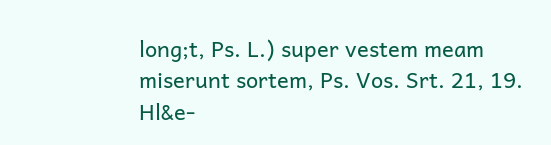long;t, Ps. L.) super vestem meam miserunt sortem, Ps. Vos. Srt. 21, 19. Hl&e-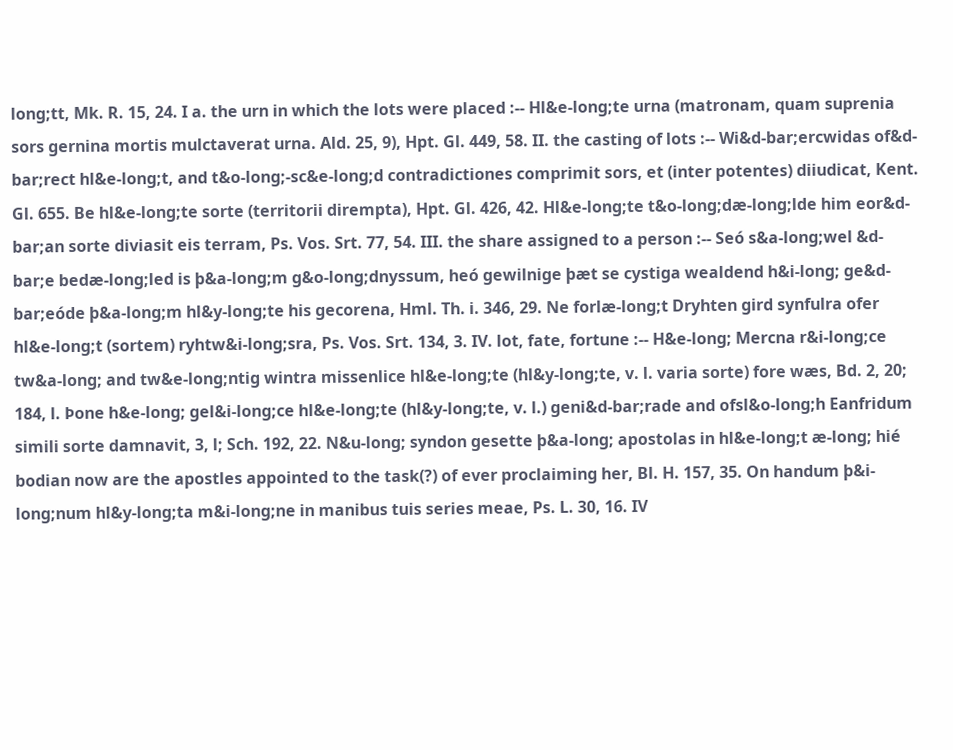long;tt, Mk. R. 15, 24. I a. the urn in which the lots were placed :-- Hl&e-long;te urna (matronam, quam suprenia sors gernina mortis mulctaverat urna. Ald. 25, 9), Hpt. Gl. 449, 58. II. the casting of lots :-- Wi&d-bar;ercwidas of&d-bar;rect hl&e-long;t, and t&o-long;-sc&e-long;d contradictiones comprimit sors, et (inter potentes) diiudicat, Kent. Gl. 655. Be hl&e-long;te sorte (territorii dirempta), Hpt. Gl. 426, 42. Hl&e-long;te t&o-long;dæ-long;lde him eor&d-bar;an sorte diviasit eis terram, Ps. Vos. Srt. 77, 54. III. the share assigned to a person :-- Seó s&a-long;wel &d-bar;e bedæ-long;led is þ&a-long;m g&o-long;dnyssum, heó gewilnige þæt se cystiga wealdend h&i-long; ge&d-bar;eóde þ&a-long;m hl&y-long;te his gecorena, Hml. Th. i. 346, 29. Ne forlæ-long;t Dryhten gird synfulra ofer hl&e-long;t (sortem) ryhtw&i-long;sra, Ps. Vos. Srt. 134, 3. IV. lot, fate, fortune :-- H&e-long; Mercna r&i-long;ce tw&a-long; and tw&e-long;ntig wintra missenlice hl&e-long;te (hl&y-long;te, v. l. varia sorte) fore wæs, Bd. 2, 20; 184, l. Þone h&e-long; gel&i-long;ce hl&e-long;te (hl&y-long;te, v. l.) geni&d-bar;rade and ofsl&o-long;h Eanfridum simili sorte damnavit, 3, l; Sch. 192, 22. N&u-long; syndon gesette þ&a-long; apostolas in hl&e-long;t æ-long; hié bodian now are the apostles appointed to the task(?) of ever proclaiming her, Bl. H. 157, 35. On handum þ&i-long;num hl&y-long;ta m&i-long;ne in manibus tuis series meae, Ps. L. 30, 16. IV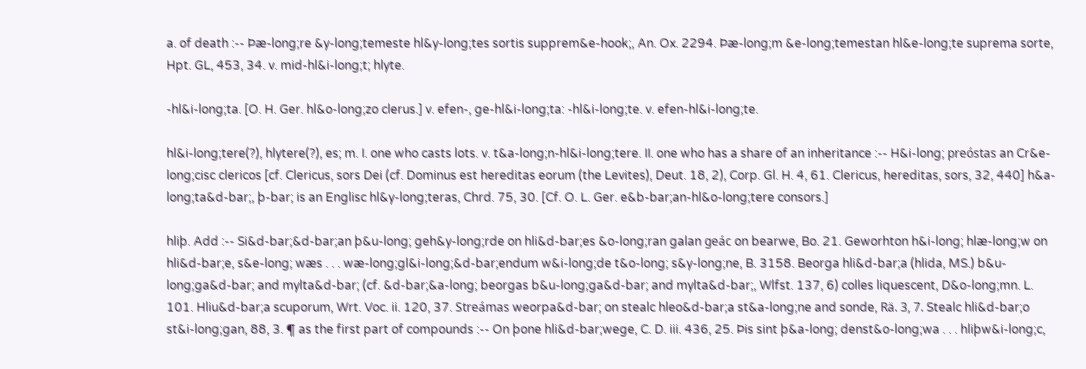a. of death :-- Þæ-long;re &y-long;temeste hl&y-long;tes sortis supprem&e-hook;, An. Ox. 2294. Þæ-long;m &e-long;temestan hl&e-long;te suprema sorte, Hpt. GL, 453, 34. v. mid-hl&i-long;t; hlyte.

-hl&i-long;ta. [O. H. Ger. hl&o-long;zo clerus.] v. efen-, ge-hl&i-long;ta: -hl&i-long;te. v. efen-hl&i-long;te.

hl&i-long;tere(?), hlytere(?), es; m. I. one who casts lots. v. t&a-long;n-hl&i-long;tere. II. one who has a share of an inheritance :-- H&i-long; preóstas an Cr&e-long;cisc clericos [cf. Clericus, sors Dei (cf. Dominus est hereditas eorum (the Levites), Deut. 18, 2), Corp. Gl. H. 4, 61. Clericus, hereditas, sors, 32, 440] h&a-long;ta&d-bar;, þ-bar; is an Englisc hl&y-long;teras, Chrd. 75, 30. [Cf. O. L. Ger. e&b-bar;an-hl&o-long;tere consors.]

hliþ. Add :-- Si&d-bar;&d-bar;an þ&u-long; geh&y-long;rde on hli&d-bar;es &o-long;ran galan geác on bearwe, Bo. 21. Geworhton h&i-long; hlæ-long;w on hli&d-bar;e, s&e-long; wæs . . . wæ-long;gl&i-long;&d-bar;endum w&i-long;de t&o-long; s&y-long;ne, B. 3158. Beorga hli&d-bar;a (hlida, MS.) b&u-long;ga&d-bar; and mylta&d-bar; (cf. &d-bar;&a-long; beorgas b&u-long;ga&d-bar; and mylta&d-bar;, Wlfst. 137, 6) colles liquescent, D&o-long;mn. L. 101. Hliu&d-bar;a scuporum, Wrt. Voc. ii. 120, 37. Streámas weorpa&d-bar; on stealc hleo&d-bar;a st&a-long;ne and sonde, Rä. 3, 7. Stealc hli&d-bar;o st&i-long;gan, 88, 3. ¶ as the first part of compounds :-- On þone hli&d-bar;wege, C. D. iii. 436, 25. Þis sint þ&a-long; denst&o-long;wa . . . hliþw&i-long;c,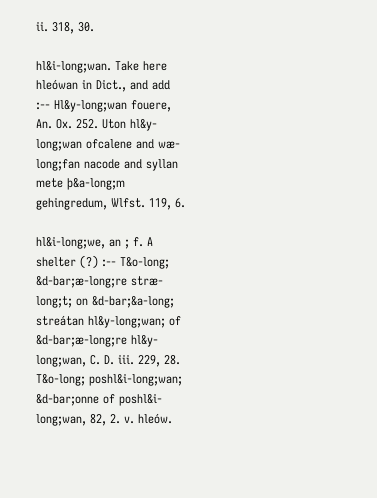ii. 318, 30.

hl&i-long;wan. Take here hleówan in Dict., and add :-- Hl&y-long;wan fouere, An. Ox. 252. Uton hl&y-long;wan ofcalene and wæ-long;fan nacode and syllan mete þ&a-long;m gehingredum, Wlfst. 119, 6.

hl&i-long;we, an ; f. A shelter (?) :-- T&o-long; &d-bar;æ-long;re stræ-long;t; on &d-bar;&a-long; streátan hl&y-long;wan; of &d-bar;æ-long;re hl&y-long;wan, C. D. iii. 229, 28. T&o-long; poshl&i-long;wan; &d-bar;onne of poshl&i-long;wan, 82, 2. v. hleów.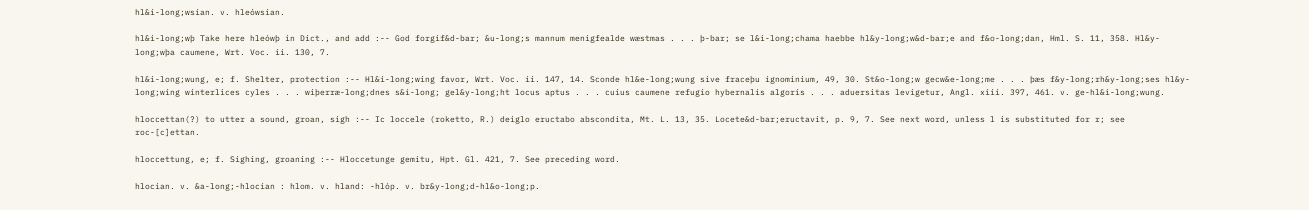hl&i-long;wsian. v. hleówsian.

hl&i-long;wþ Take here hleówþ in Dict., and add :-- God forgif&d-bar; &u-long;s mannum menigfealde wæstmas . . . þ-bar; se l&i-long;chama haebbe hl&y-long;w&d-bar;e and f&o-long;dan, Hml. S. 11, 358. Hl&y-long;wþa caumene, Wrt. Voc. ii. 130, 7.

hl&i-long;wung, e; f. Shelter, protection :-- Hl&i-long;wing favor, Wrt. Voc. ii. 147, 14. Sconde hl&e-long;wung sive fraceþu ignominium, 49, 30. St&o-long;w gecw&e-long;me . . . þæs f&y-long;rh&y-long;ses hl&y-long;wing winterlices cyles . . . wiþerræ-long;dnes s&i-long; gel&y-long;ht locus aptus . . . cuius caumene refugio hybernalis algoris . . . aduersitas levigetur, Angl. xiii. 397, 461. v. ge-hl&i-long;wung.

hloccettan(?) to utter a sound, groan, sigh :-- Ic loccele (roketto, R.) deiglo eructabo abscondita, Mt. L. 13, 35. Locete&d-bar;eructavit, p. 9, 7. See next word, unless l is substituted for r; see roc-[c]ettan.

hloccettung, e; f. Sighing, groaning :-- Hloccetunge gemitu, Hpt. Gl. 421, 7. See preceding word.

hlocian. v. &a-long;-hlocian : hlom. v. hland: -hlóp. v. br&y-long;d-hl&o-long;p.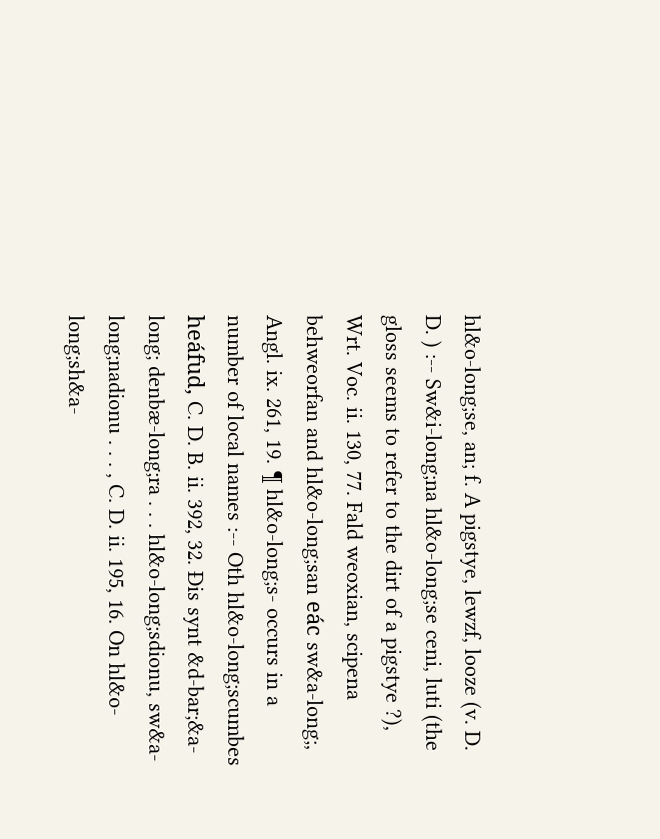hl&o-long;se, an; f. A pigstye, lewzf, looze (v. D. D. ) :-- Sw&i-long;na hl&o-long;se ceni, luti (the gloss seems to refer to the dirt of a pigstye ?), Wrt. Voc. ii. 130, 77. Fald weoxian, scipena behweorfan and hl&o-long;san eác sw&a-long;, Angl. ix. 261, 19. ¶ hl&o-long;s- occurs in a number of local names :-- Oth hl&o-long;scumbes heáfud, C. D. B. ii. 392, 32. Ðis synt &d-bar;&a-long; denbæ-long;ra . . . hl&o-long;sdionu, sw&a-long;nadionu . . . , C. D. ii. 195, 16. On hl&o-long;sh&a-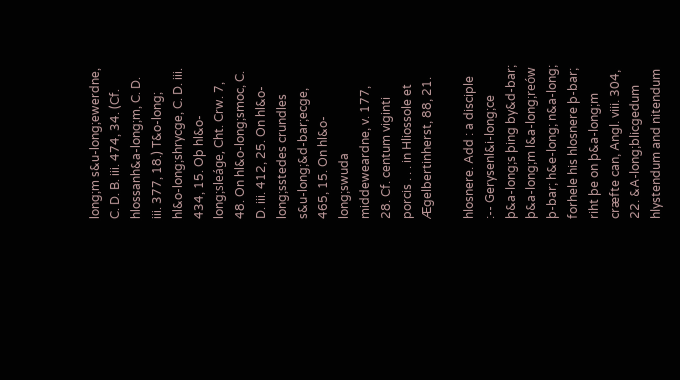long;m s&u-long;ewerdne, C. D. B. iii. 474, 34. (Cf. hlossanh&a-long;m, C. D. iii. 377, 18.) T&o-long; hl&o-long;shrycge, C. D. iii. 434, 15. Oþ hl&o-long;sleáge, Cht. Crw. 7, 48. On hl&o-long;smoc, C. D. iii. 412, 25. On hl&o-long;sstedes crundles s&u-long;&d-bar;ecge, 465, 15. On hl&o-long;swuda middeweardne, v. 177, 28. Cf. centum viginti porcis . . . in Hliossole et Ægelbertinherst, 88, 21.

hlosnere. Add : a disciple :-- Gerysenl&i-long;ce þ&a-long;s þing by&d-bar; þ&a-long;m l&a-long;reów þ-bar; h&e-long; n&a-long; forhele his hlosnere þ-bar; riht þe on þ&a-long;m cræfte can, Angl. viii. 304, 22. &A-long;blicgedum hlystendum and nitendum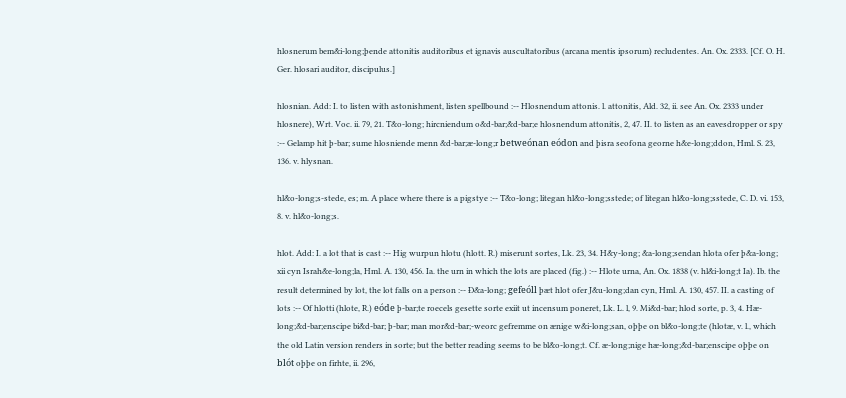hlosnerum bem&i-long;þende attonitis auditoribus et ignavis auscultatoribus (arcana mentis ipsorum) recludentes. An. Ox. 2333. [Cf. O. H. Ger. hlosari auditor, discipulus.]

hlosnian. Add: I. to listen with astonishment, listen spellbound :-- Hlosnendum attonis. l. attonitis, Ald. 32, ii. see An. Ox. 2333 under hlosnere), Wrt. Voc. ii. 79, 21. T&o-long; hircniendum o&d-bar;&d-bar;e hlosnendum attonitis, 2, 47. II. to listen as an eavesdropper or spy :-- Gelamp hit þ-bar; sume hlosniende menn &d-bar;æ-long;r betweónan eódon and þisra seofona georne h&e-long;ddon, Hml. S. 23, 136. v. hlysnan.

hl&o-long;s-stede, es; m. A place where there is a pigstye :-- T&o-long; litegan hl&o-long;sstede; of litegan hl&o-long;sstede, C. D. vi. 153, 8. v. hl&o-long;s.

hlot. Add: I. a lot that is cast :-- Hig wurpun hlotu (hlott. R.) miserunt sortes, Lk. 23, 34. H&y-long; &a-long;sendan hlota ofer þ&a-long; xii cyn Israh&e-long;la, Hml. A. 130, 456. Ia. the urn in which the lots are placed (fig.) :-- Hlote urna, An. Ox. 1838 (v. hl&i-long;t Ia). Ib. the result determined by lot, the lot falls on a person :-- Ð&a-long; gefeóll þæt hlot ofer J&u-long;dan cyn, Hml. A. 130, 457. II. a casting of lots :-- Of hlotti (hlote, R.) eóde þ-bar;te roecels gesette sorte exiit ut incensum poneret, Lk. L. l, 9. Mi&d-bar; hlod sorte, p. 3, 4. Hæ-long;&d-bar;enscipe bi&d-bar; þ-bar; man mor&d-bar;-weorc gefremme on ænige w&i-long;san, oþþe on bl&o-long;te (hlotæ, v. l., which the old Latin version renders in sorte; but the better reading seems to be bl&o-long;t. Cf. æ-long;nige hæ-long;&d-bar;enscipe oþþe on blót oþþe on firhte, ii. 296,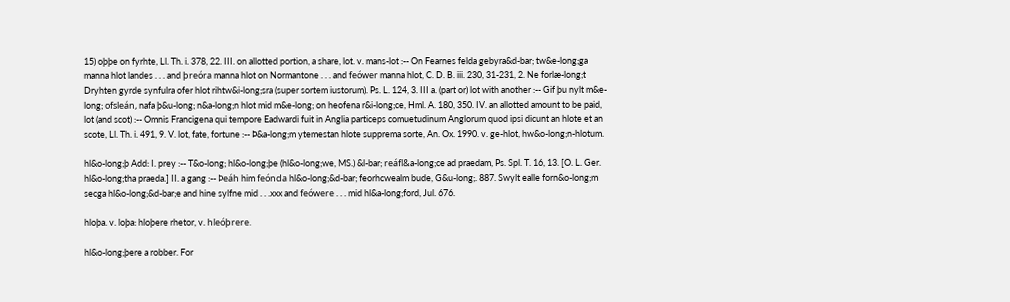15) oþþe on fyrhte, Ll. Th. i. 378, 22. III. on allotted portion, a share, lot. v. mans-lot :-- On Fearnes felda gebyra&d-bar; tw&e-long;ga manna hlot landes . . . and þreóra manna hlot on Normantone . . . and feówer manna hlot, C. D. B. iii. 230, 31-231, 2. Ne forlæ-long;t Dryhten gyrde synfulra ofer hlot rihtw&i-long;sra (super sortem iustorum). Ps. L. 124, 3. III a. (part or) lot with another :-- Gif þu nylt m&e-long; ofsleán, nafa þ&u-long; n&a-long;n hlot mid m&e-long; on heofena r&i-long;ce, Hml. A. 180, 350. IV. an allotted amount to be paid, lot (and scot) :-- Omnis Francigena qui tempore Eadwardi fuit in Anglia particeps comuetudinum Anglorum quod ipsi dicunt an hlote et an scote, Ll. Th. i. 491, 9. V. lot, fate, fortune :-- Þ&a-long;m ytemestan hlote supprema sorte, An. Ox. 1990. v. ge-hlot, hw&o-long;n-hlotum.

hl&o-long;þ Add: I. prey :-- T&o-long; hl&o-long;þe (hl&o-long;we, MS.) &l-bar; reáfl&a-long;ce ad praedam, Ps. Spl. T. 16, 13. [O. L. Ger. hl&o-long;tha praeda.] II. a gang :-- Þeáh him feónda hl&o-long;&d-bar; feorhcwealm bude, G&u-long;. 887. Swylt ealle forn&o-long;m secga hl&o-long;&d-bar;e and hine sylfne mid . . .xxx and feówere . . . mid hl&a-long;ford, Jul. 676.

hloþa. v. loþa: hloþere rhetor, v. hleóþrere.

hl&o-long;þere a robber. For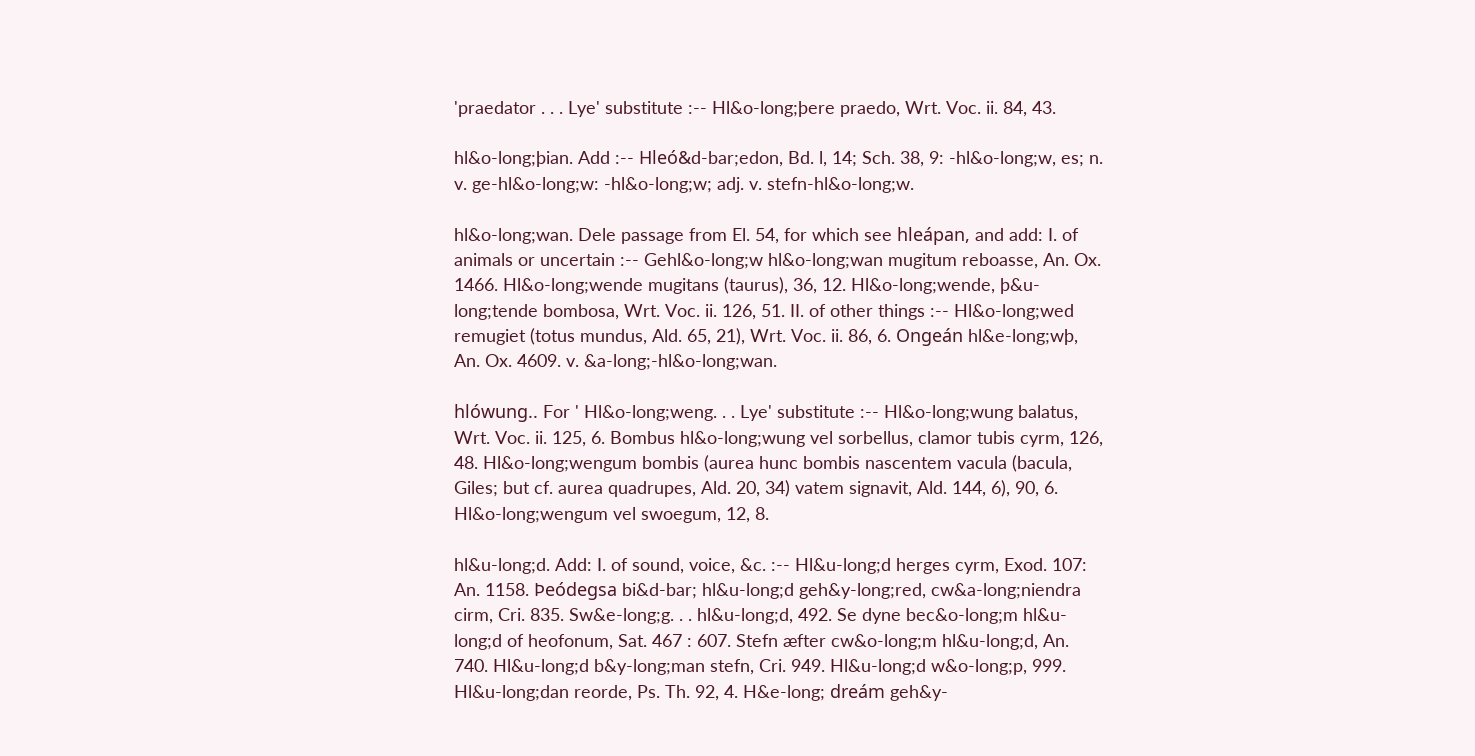'praedator . . . Lye' substitute :-- Hl&o-long;þere praedo, Wrt. Voc. ii. 84, 43.

hl&o-long;þian. Add :-- Hleó&d-bar;edon, Bd. l, 14; Sch. 38, 9: -hl&o-long;w, es; n. v. ge-hl&o-long;w: -hl&o-long;w; adj. v. stefn-hl&o-long;w.

hl&o-long;wan. Dele passage from El. 54, for which see hleápan, and add: I. of animals or uncertain :-- Gehl&o-long;w hl&o-long;wan mugitum reboasse, An. Ox. 1466. Hl&o-long;wende mugitans (taurus), 36, 12. Hl&o-long;wende, þ&u-long;tende bombosa, Wrt. Voc. ii. 126, 51. II. of other things :-- Hl&o-long;wed remugiet (totus mundus, Ald. 65, 21), Wrt. Voc. ii. 86, 6. Ongeán hl&e-long;wþ, An. Ox. 4609. v. &a-long;-hl&o-long;wan.

hlówung.. For ' Hl&o-long;weng. . . Lye' substitute :-- Hl&o-long;wung balatus, Wrt. Voc. ii. 125, 6. Bombus hl&o-long;wung vel sorbellus, clamor tubis cyrm, 126, 48. Hl&o-long;wengum bombis (aurea hunc bombis nascentem vacula (bacula, Giles; but cf. aurea quadrupes, Ald. 20, 34) vatem signavit, Ald. 144, 6), 90, 6. Hl&o-long;wengum vel swoegum, 12, 8.

hl&u-long;d. Add: I. of sound, voice, &c. :-- Hl&u-long;d herges cyrm, Exod. 107: An. 1158. Þeódegsa bi&d-bar; hl&u-long;d geh&y-long;red, cw&a-long;niendra cirm, Cri. 835. Sw&e-long;g. . . hl&u-long;d, 492. Se dyne bec&o-long;m hl&u-long;d of heofonum, Sat. 467 : 607. Stefn æfter cw&o-long;m hl&u-long;d, An. 740. Hl&u-long;d b&y-long;man stefn, Cri. 949. Hl&u-long;d w&o-long;p, 999. Hl&u-long;dan reorde, Ps. Th. 92, 4. H&e-long; dreám geh&y-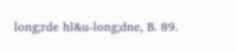long;rde hl&u-long;dne, B. 89.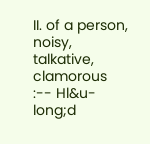II. of a person, noisy, talkative, clamorous :-- Hl&u-long;d